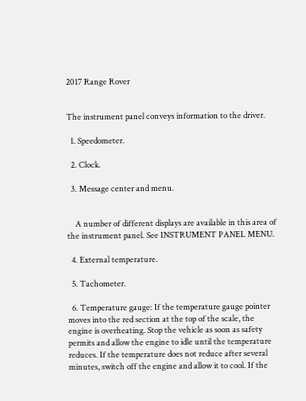2017 Range Rover


The instrument panel conveys information to the driver.

  1. Speedometer.

  2. Clock.

  3. Message center and menu.


    A number of different displays are available in this area of the instrument panel. See INSTRUMENT PANEL MENU.

  4. External temperature.

  5. Tachometer.

  6. Temperature gauge: If the temperature gauge pointer moves into the red section at the top of the scale, the engine is overheating. Stop the vehicle as soon as safety permits and allow the engine to idle until the temperature reduces. If the temperature does not reduce after several minutes, switch off the engine and allow it to cool. If the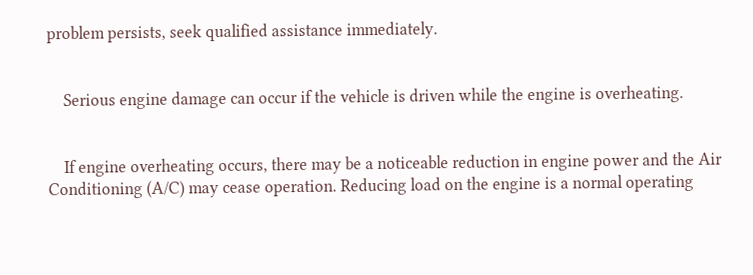problem persists, seek qualified assistance immediately.


    Serious engine damage can occur if the vehicle is driven while the engine is overheating.


    If engine overheating occurs, there may be a noticeable reduction in engine power and the Air Conditioning (A/C) may cease operation. Reducing load on the engine is a normal operating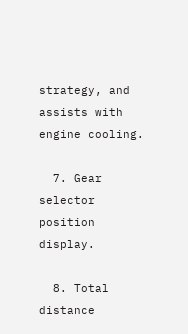strategy, and assists with engine cooling.

  7. Gear selector position display.

  8. Total distance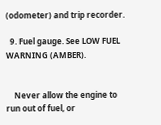(odometer) and trip recorder.

  9. Fuel gauge. See LOW FUEL WARNING (AMBER).


    Never allow the engine to run out of fuel, or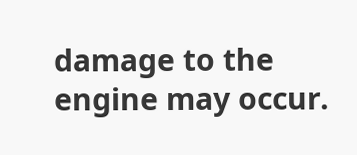damage to the engine may occur.